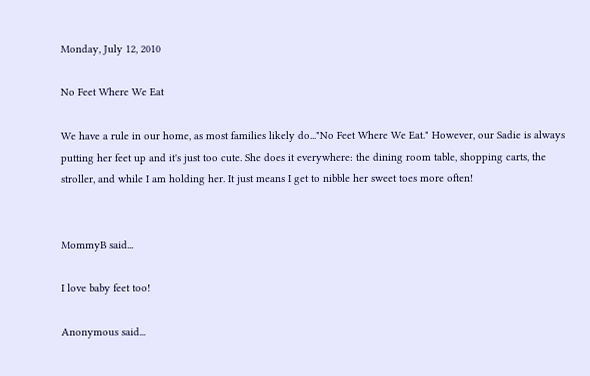Monday, July 12, 2010

No Feet Where We Eat

We have a rule in our home, as most families likely do..."No Feet Where We Eat." However, our Sadie is always putting her feet up and it's just too cute. She does it everywhere: the dining room table, shopping carts, the stroller, and while I am holding her. It just means I get to nibble her sweet toes more often!


MommyB said...

I love baby feet too!

Anonymous said...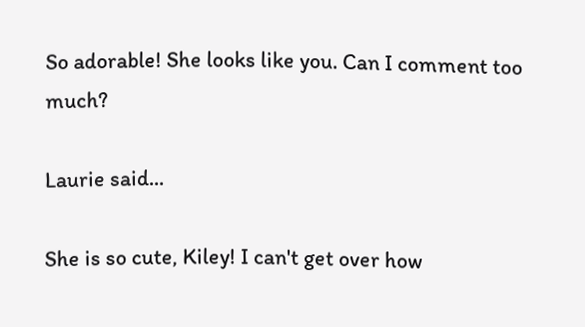So adorable! She looks like you. Can I comment too much?

Laurie said...

She is so cute, Kiley! I can't get over how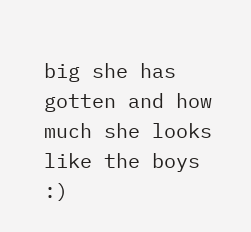big she has gotten and how much she looks like the boys :)